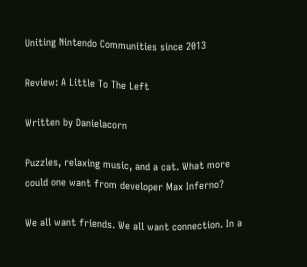Uniting Nintendo Communities since 2013

Review: A Little To The Left

Written by Danielacorn

Puzzles, relaxing music, and a cat. What more could one want from developer Max Inferno?

We all want friends. We all want connection. In a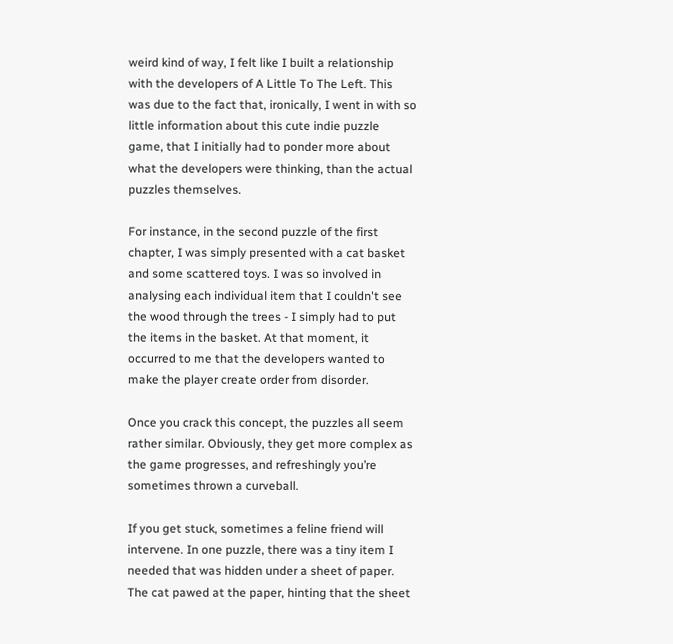weird kind of way, I felt like I built a relationship with the developers of A Little To The Left. This was due to the fact that, ironically, I went in with so little information about this cute indie puzzle game, that I initially had to ponder more about what the developers were thinking, than the actual puzzles themselves.

For instance, in the second puzzle of the first chapter, I was simply presented with a cat basket and some scattered toys. I was so involved in analysing each individual item that I couldn't see the wood through the trees - I simply had to put the items in the basket. At that moment, it occurred to me that the developers wanted to make the player create order from disorder.

Once you crack this concept, the puzzles all seem rather similar. Obviously, they get more complex as the game progresses, and refreshingly you’re sometimes thrown a curveball.

If you get stuck, sometimes a feline friend will intervene. In one puzzle, there was a tiny item I needed that was hidden under a sheet of paper. The cat pawed at the paper, hinting that the sheet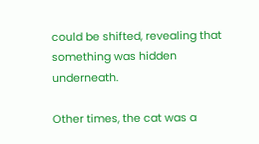could be shifted, revealing that something was hidden underneath.

Other times, the cat was a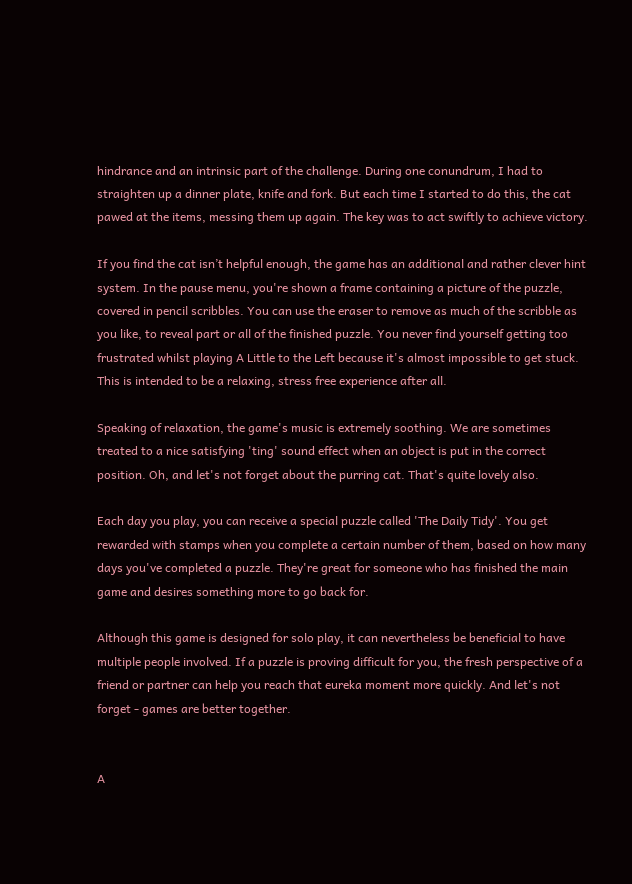hindrance and an intrinsic part of the challenge. During one conundrum, I had to straighten up a dinner plate, knife and fork. But each time I started to do this, the cat pawed at the items, messing them up again. The key was to act swiftly to achieve victory.

If you find the cat isn’t helpful enough, the game has an additional and rather clever hint system. In the pause menu, you're shown a frame containing a picture of the puzzle, covered in pencil scribbles. You can use the eraser to remove as much of the scribble as you like, to reveal part or all of the finished puzzle. You never find yourself getting too frustrated whilst playing A Little to the Left because it's almost impossible to get stuck. This is intended to be a relaxing, stress free experience after all.

Speaking of relaxation, the game's music is extremely soothing. We are sometimes treated to a nice satisfying 'ting' sound effect when an object is put in the correct position. Oh, and let's not forget about the purring cat. That's quite lovely also.

Each day you play, you can receive a special puzzle called 'The Daily Tidy'. You get rewarded with stamps when you complete a certain number of them, based on how many days you've completed a puzzle. They're great for someone who has finished the main game and desires something more to go back for.

Although this game is designed for solo play, it can nevertheless be beneficial to have multiple people involved. If a puzzle is proving difficult for you, the fresh perspective of a friend or partner can help you reach that eureka moment more quickly. And let's not forget - games are better together.


A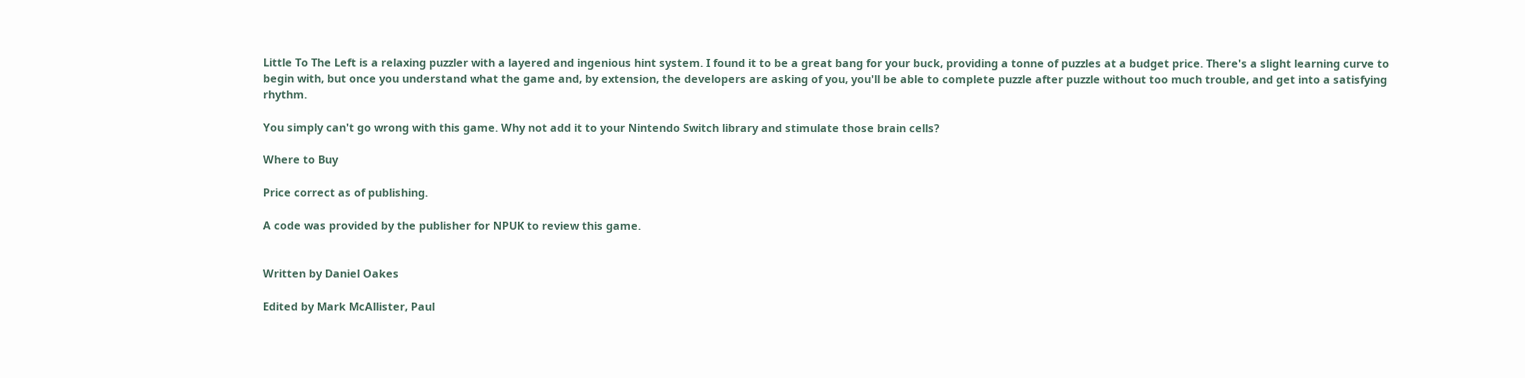Little To The Left is a relaxing puzzler with a layered and ingenious hint system. I found it to be a great bang for your buck, providing a tonne of puzzles at a budget price. There's a slight learning curve to begin with, but once you understand what the game and, by extension, the developers are asking of you, you'll be able to complete puzzle after puzzle without too much trouble, and get into a satisfying rhythm.

You simply can't go wrong with this game. Why not add it to your Nintendo Switch library and stimulate those brain cells?

Where to Buy

Price correct as of publishing.

A code was provided by the publisher for NPUK to review this game.


Written by Daniel Oakes

Edited by Mark McAllister, Paul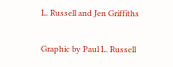L. Russell and Jen Griffiths

Graphic by Paul L. Russell